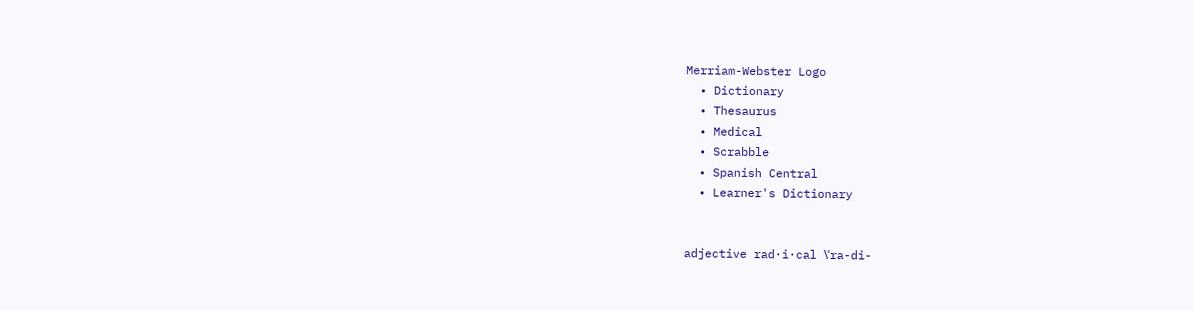Merriam-Webster Logo
  • Dictionary
  • Thesaurus
  • Medical
  • Scrabble
  • Spanish Central
  • Learner's Dictionary


adjective rad·i·cal \ˈra-di-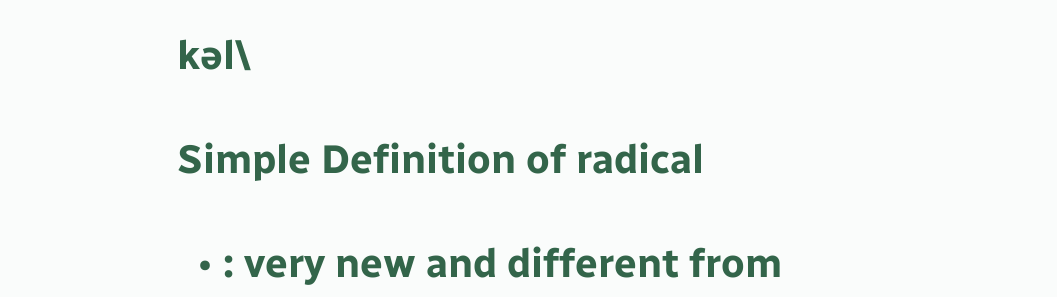kəl\

Simple Definition of radical

  • : very new and different from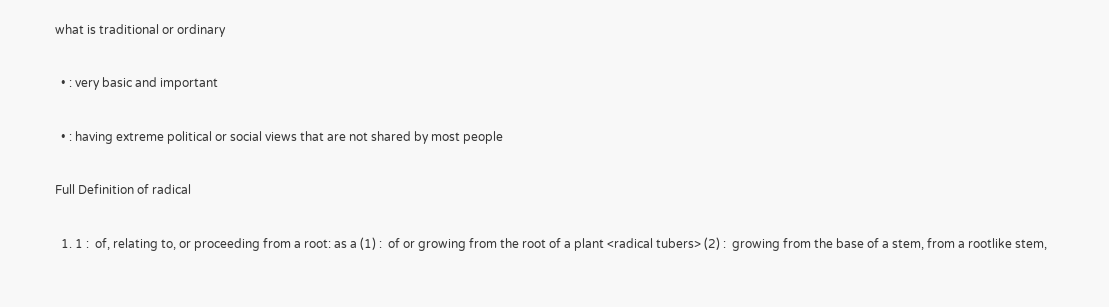what is traditional or ordinary

  • : very basic and important

  • : having extreme political or social views that are not shared by most people

Full Definition of radical

  1. 1 :  of, relating to, or proceeding from a root: as a (1) :  of or growing from the root of a plant <radical tubers> (2) :  growing from the base of a stem, from a rootlike stem,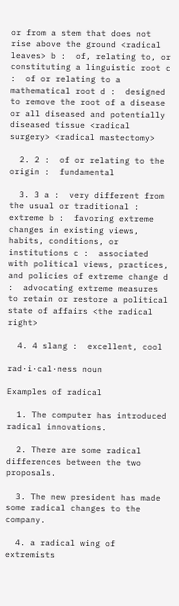or from a stem that does not rise above the ground <radical leaves> b :  of, relating to, or constituting a linguistic root c :  of or relating to a mathematical root d :  designed to remove the root of a disease or all diseased and potentially diseased tissue <radical surgery> <radical mastectomy>

  2. 2 :  of or relating to the origin :  fundamental

  3. 3 a :  very different from the usual or traditional :  extreme b :  favoring extreme changes in existing views, habits, conditions, or institutions c :  associated with political views, practices, and policies of extreme change d :  advocating extreme measures to retain or restore a political state of affairs <the radical right>

  4. 4 slang :  excellent, cool

rad·i·cal·ness noun

Examples of radical

  1. The computer has introduced radical innovations.

  2. There are some radical differences between the two proposals.

  3. The new president has made some radical changes to the company.

  4. a radical wing of extremists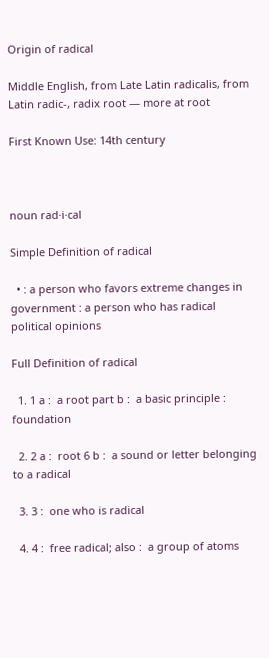Origin of radical

Middle English, from Late Latin radicalis, from Latin radic-, radix root — more at root

First Known Use: 14th century



noun rad·i·cal

Simple Definition of radical

  • : a person who favors extreme changes in government : a person who has radical political opinions

Full Definition of radical

  1. 1 a :  a root part b :  a basic principle :  foundation

  2. 2 a :  root 6 b :  a sound or letter belonging to a radical

  3. 3 :  one who is radical

  4. 4 :  free radical; also :  a group of atoms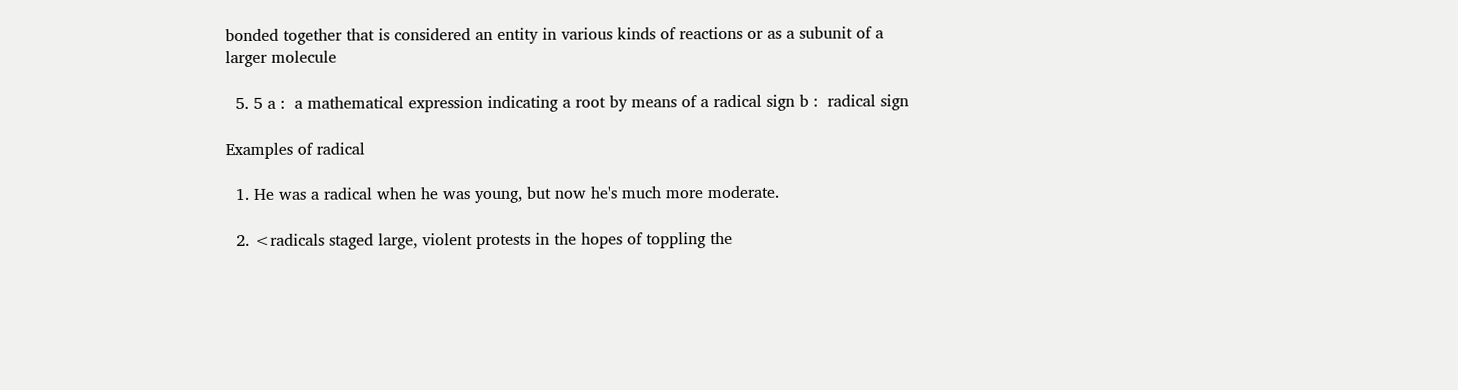bonded together that is considered an entity in various kinds of reactions or as a subunit of a larger molecule

  5. 5 a :  a mathematical expression indicating a root by means of a radical sign b :  radical sign

Examples of radical

  1. He was a radical when he was young, but now he's much more moderate.

  2. <radicals staged large, violent protests in the hopes of toppling the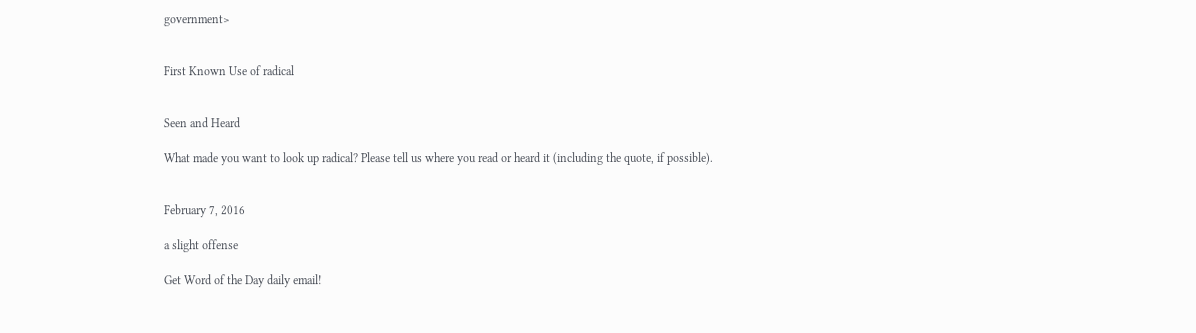government>


First Known Use of radical


Seen and Heard

What made you want to look up radical? Please tell us where you read or heard it (including the quote, if possible).


February 7, 2016

a slight offense

Get Word of the Day daily email!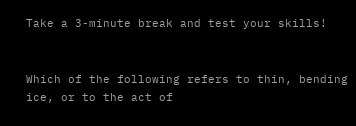Take a 3-minute break and test your skills!


Which of the following refers to thin, bending ice, or to the act of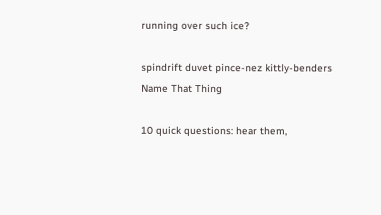running over such ice?

spindrift duvet pince-nez kittly-benders
Name That Thing

10 quick questions: hear them,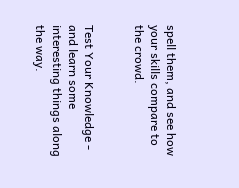spell them, and see how your skills compare to the crowd.


Test Your Knowledge - and learn some interesting things along the way.